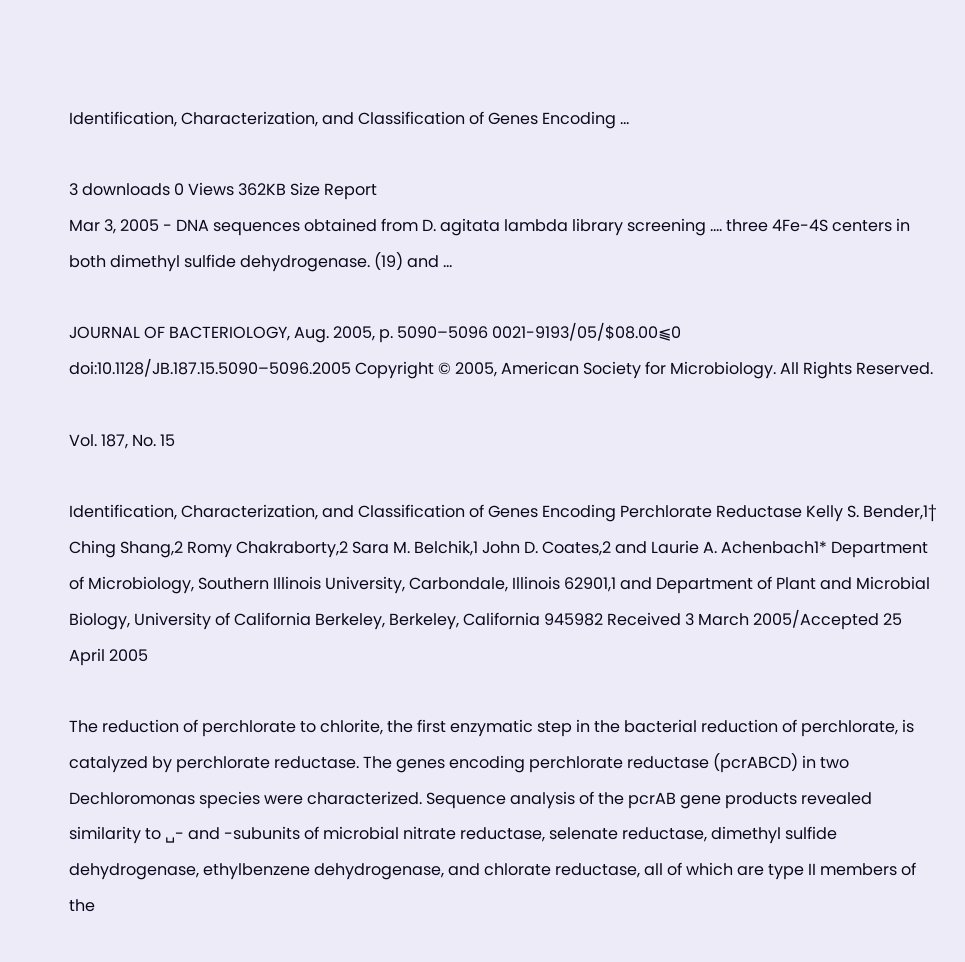Identification, Characterization, and Classification of Genes Encoding ...

3 downloads 0 Views 362KB Size Report
Mar 3, 2005 - DNA sequences obtained from D. agitata lambda library screening .... three 4Fe-4S centers in both dimethyl sulfide dehydrogenase. (19) and ...

JOURNAL OF BACTERIOLOGY, Aug. 2005, p. 5090–5096 0021-9193/05/$08.00⫹0 doi:10.1128/JB.187.15.5090–5096.2005 Copyright © 2005, American Society for Microbiology. All Rights Reserved.

Vol. 187, No. 15

Identification, Characterization, and Classification of Genes Encoding Perchlorate Reductase Kelly S. Bender,1† Ching Shang,2 Romy Chakraborty,2 Sara M. Belchik,1 John D. Coates,2 and Laurie A. Achenbach1* Department of Microbiology, Southern Illinois University, Carbondale, Illinois 62901,1 and Department of Plant and Microbial Biology, University of California Berkeley, Berkeley, California 945982 Received 3 March 2005/Accepted 25 April 2005

The reduction of perchlorate to chlorite, the first enzymatic step in the bacterial reduction of perchlorate, is catalyzed by perchlorate reductase. The genes encoding perchlorate reductase (pcrABCD) in two Dechloromonas species were characterized. Sequence analysis of the pcrAB gene products revealed similarity to ␣- and -subunits of microbial nitrate reductase, selenate reductase, dimethyl sulfide dehydrogenase, ethylbenzene dehydrogenase, and chlorate reductase, all of which are type II members of the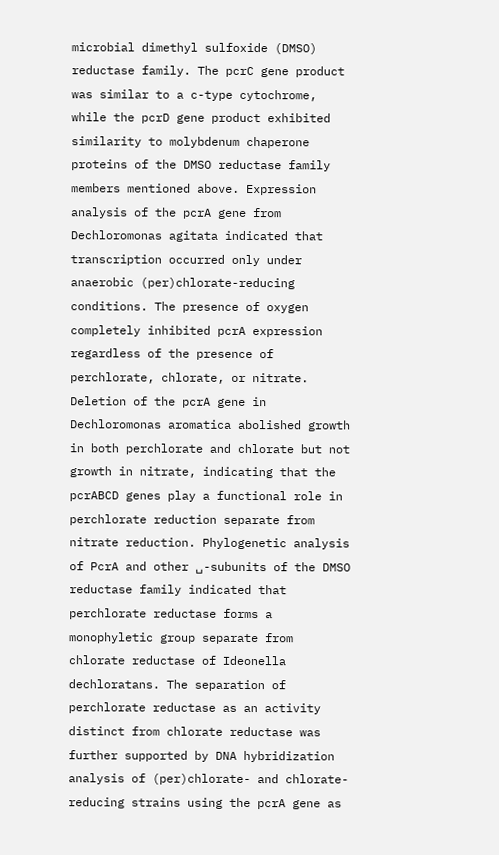microbial dimethyl sulfoxide (DMSO) reductase family. The pcrC gene product was similar to a c-type cytochrome, while the pcrD gene product exhibited similarity to molybdenum chaperone proteins of the DMSO reductase family members mentioned above. Expression analysis of the pcrA gene from Dechloromonas agitata indicated that transcription occurred only under anaerobic (per)chlorate-reducing conditions. The presence of oxygen completely inhibited pcrA expression regardless of the presence of perchlorate, chlorate, or nitrate. Deletion of the pcrA gene in Dechloromonas aromatica abolished growth in both perchlorate and chlorate but not growth in nitrate, indicating that the pcrABCD genes play a functional role in perchlorate reduction separate from nitrate reduction. Phylogenetic analysis of PcrA and other ␣-subunits of the DMSO reductase family indicated that perchlorate reductase forms a monophyletic group separate from chlorate reductase of Ideonella dechloratans. The separation of perchlorate reductase as an activity distinct from chlorate reductase was further supported by DNA hybridization analysis of (per)chlorate- and chlorate-reducing strains using the pcrA gene as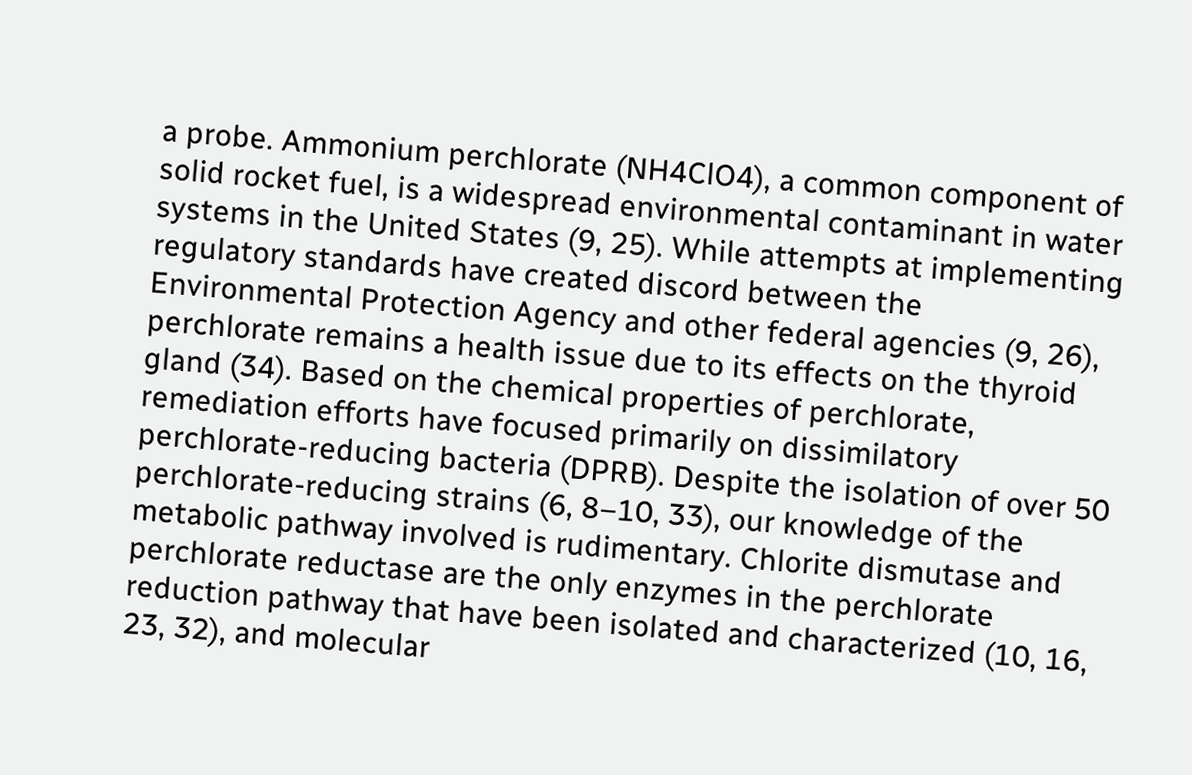a probe. Ammonium perchlorate (NH4ClO4), a common component of solid rocket fuel, is a widespread environmental contaminant in water systems in the United States (9, 25). While attempts at implementing regulatory standards have created discord between the Environmental Protection Agency and other federal agencies (9, 26), perchlorate remains a health issue due to its effects on the thyroid gland (34). Based on the chemical properties of perchlorate, remediation efforts have focused primarily on dissimilatory perchlorate-reducing bacteria (DPRB). Despite the isolation of over 50 perchlorate-reducing strains (6, 8–10, 33), our knowledge of the metabolic pathway involved is rudimentary. Chlorite dismutase and perchlorate reductase are the only enzymes in the perchlorate reduction pathway that have been isolated and characterized (10, 16, 23, 32), and molecular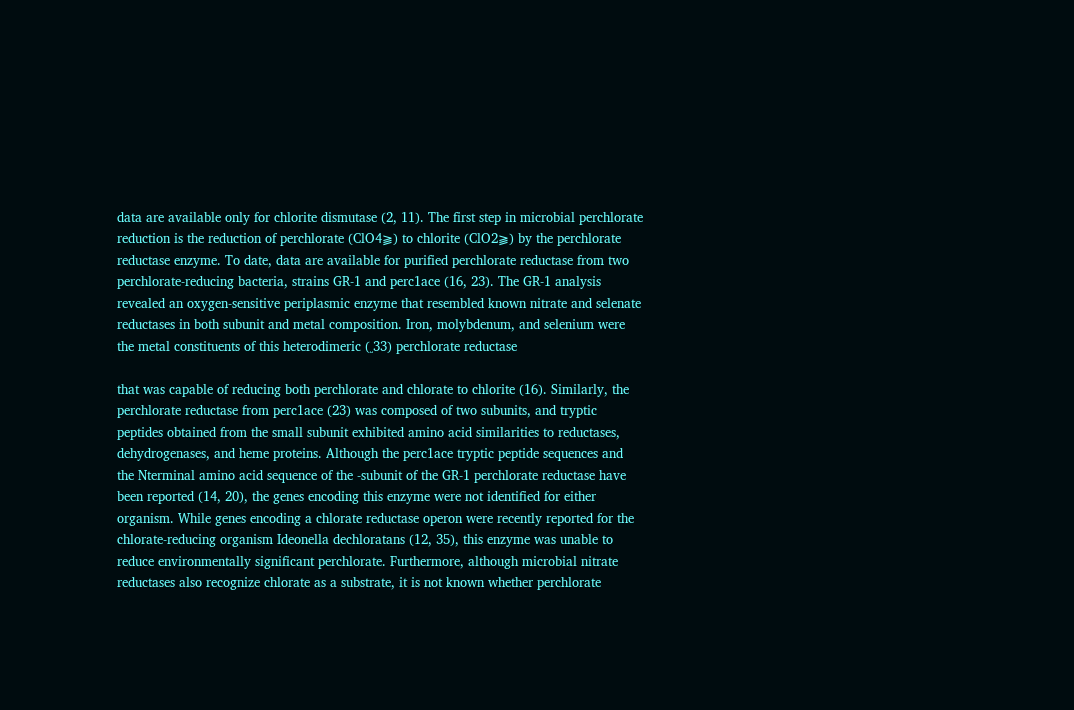data are available only for chlorite dismutase (2, 11). The first step in microbial perchlorate reduction is the reduction of perchlorate (ClO4⫺) to chlorite (ClO2⫺) by the perchlorate reductase enzyme. To date, data are available for purified perchlorate reductase from two perchlorate-reducing bacteria, strains GR-1 and perc1ace (16, 23). The GR-1 analysis revealed an oxygen-sensitive periplasmic enzyme that resembled known nitrate and selenate reductases in both subunit and metal composition. Iron, molybdenum, and selenium were the metal constituents of this heterodimeric (␣33) perchlorate reductase

that was capable of reducing both perchlorate and chlorate to chlorite (16). Similarly, the perchlorate reductase from perc1ace (23) was composed of two subunits, and tryptic peptides obtained from the small subunit exhibited amino acid similarities to reductases, dehydrogenases, and heme proteins. Although the perc1ace tryptic peptide sequences and the Nterminal amino acid sequence of the -subunit of the GR-1 perchlorate reductase have been reported (14, 20), the genes encoding this enzyme were not identified for either organism. While genes encoding a chlorate reductase operon were recently reported for the chlorate-reducing organism Ideonella dechloratans (12, 35), this enzyme was unable to reduce environmentally significant perchlorate. Furthermore, although microbial nitrate reductases also recognize chlorate as a substrate, it is not known whether perchlorate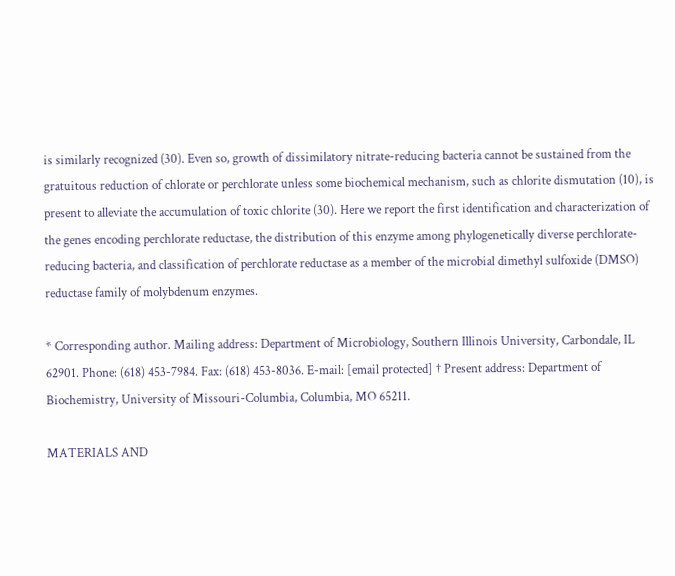is similarly recognized (30). Even so, growth of dissimilatory nitrate-reducing bacteria cannot be sustained from the gratuitous reduction of chlorate or perchlorate unless some biochemical mechanism, such as chlorite dismutation (10), is present to alleviate the accumulation of toxic chlorite (30). Here we report the first identification and characterization of the genes encoding perchlorate reductase, the distribution of this enzyme among phylogenetically diverse perchlorate-reducing bacteria, and classification of perchlorate reductase as a member of the microbial dimethyl sulfoxide (DMSO) reductase family of molybdenum enzymes.

* Corresponding author. Mailing address: Department of Microbiology, Southern Illinois University, Carbondale, IL 62901. Phone: (618) 453-7984. Fax: (618) 453-8036. E-mail: [email protected] † Present address: Department of Biochemistry, University of Missouri-Columbia, Columbia, MO 65211.

MATERIALS AND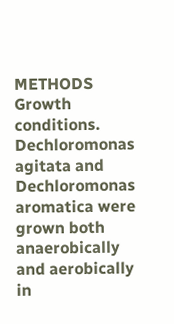METHODS Growth conditions. Dechloromonas agitata and Dechloromonas aromatica were grown both anaerobically and aerobically in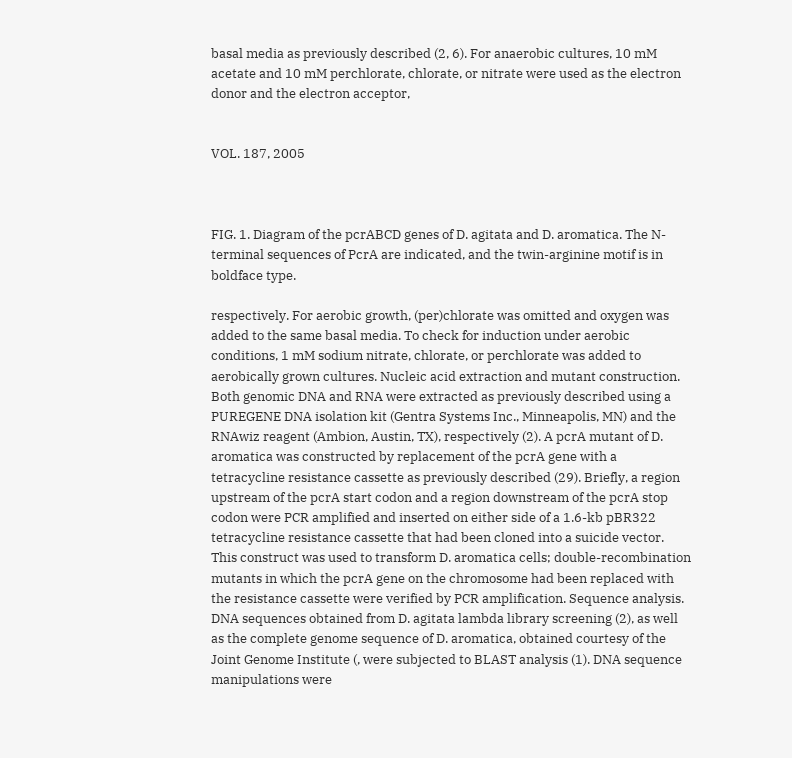basal media as previously described (2, 6). For anaerobic cultures, 10 mM acetate and 10 mM perchlorate, chlorate, or nitrate were used as the electron donor and the electron acceptor,


VOL. 187, 2005



FIG. 1. Diagram of the pcrABCD genes of D. agitata and D. aromatica. The N-terminal sequences of PcrA are indicated, and the twin-arginine motif is in boldface type.

respectively. For aerobic growth, (per)chlorate was omitted and oxygen was added to the same basal media. To check for induction under aerobic conditions, 1 mM sodium nitrate, chlorate, or perchlorate was added to aerobically grown cultures. Nucleic acid extraction and mutant construction. Both genomic DNA and RNA were extracted as previously described using a PUREGENE DNA isolation kit (Gentra Systems Inc., Minneapolis, MN) and the RNAwiz reagent (Ambion, Austin, TX), respectively (2). A pcrA mutant of D. aromatica was constructed by replacement of the pcrA gene with a tetracycline resistance cassette as previously described (29). Briefly, a region upstream of the pcrA start codon and a region downstream of the pcrA stop codon were PCR amplified and inserted on either side of a 1.6-kb pBR322 tetracycline resistance cassette that had been cloned into a suicide vector. This construct was used to transform D. aromatica cells; double-recombination mutants in which the pcrA gene on the chromosome had been replaced with the resistance cassette were verified by PCR amplification. Sequence analysis. DNA sequences obtained from D. agitata lambda library screening (2), as well as the complete genome sequence of D. aromatica, obtained courtesy of the Joint Genome Institute (, were subjected to BLAST analysis (1). DNA sequence manipulations were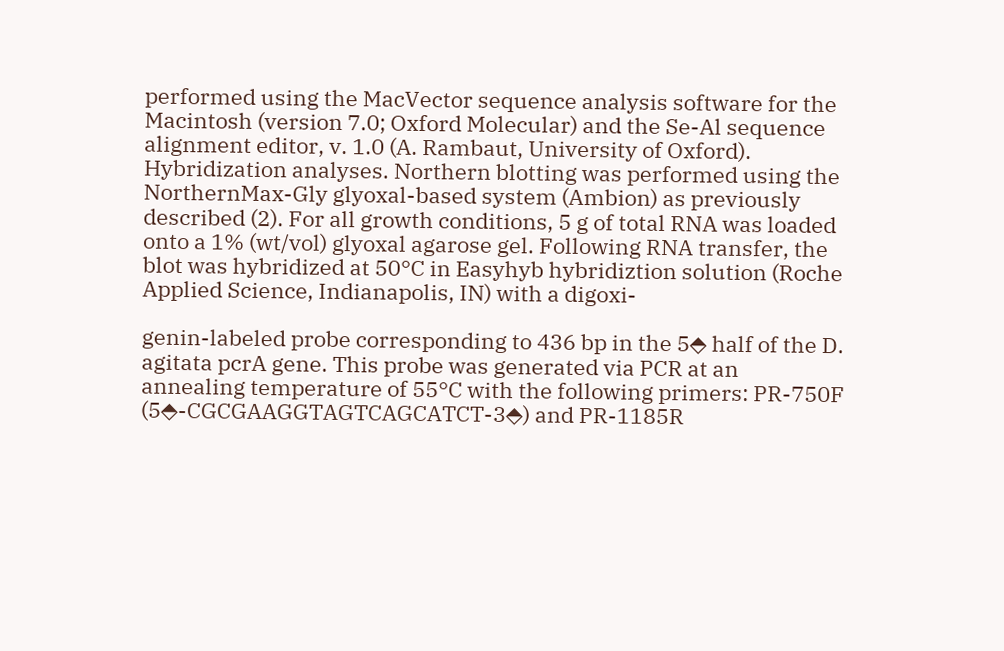performed using the MacVector sequence analysis software for the Macintosh (version 7.0; Oxford Molecular) and the Se-Al sequence alignment editor, v. 1.0 (A. Rambaut, University of Oxford). Hybridization analyses. Northern blotting was performed using the NorthernMax-Gly glyoxal-based system (Ambion) as previously described (2). For all growth conditions, 5 g of total RNA was loaded onto a 1% (wt/vol) glyoxal agarose gel. Following RNA transfer, the blot was hybridized at 50°C in Easyhyb hybridiztion solution (Roche Applied Science, Indianapolis, IN) with a digoxi-

genin-labeled probe corresponding to 436 bp in the 5⬘ half of the D. agitata pcrA gene. This probe was generated via PCR at an annealing temperature of 55°C with the following primers: PR-750F (5⬘-CGCGAAGGTAGTCAGCATCT-3⬘) and PR-1185R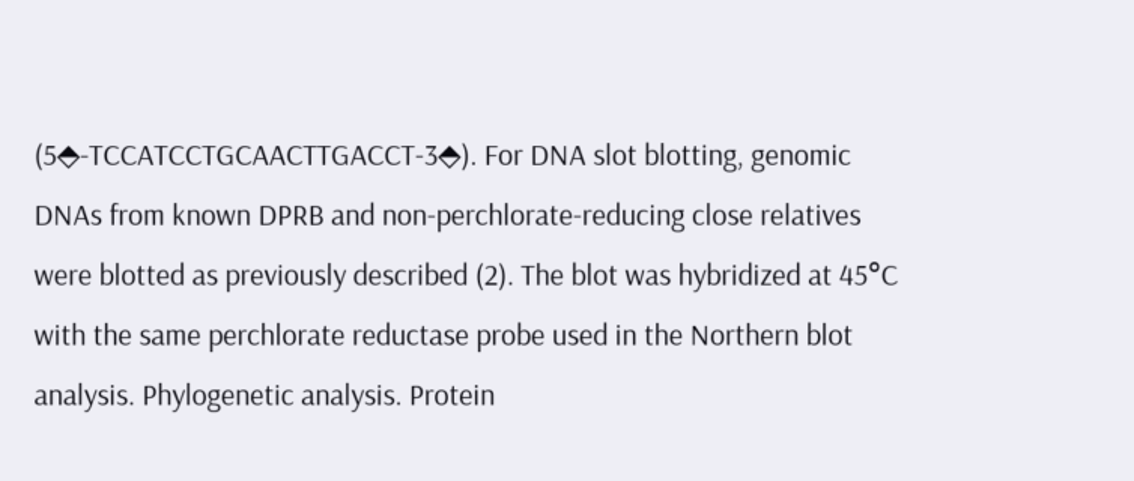(5⬘-TCCATCCTGCAACTTGACCT-3⬘). For DNA slot blotting, genomic DNAs from known DPRB and non-perchlorate-reducing close relatives were blotted as previously described (2). The blot was hybridized at 45°C with the same perchlorate reductase probe used in the Northern blot analysis. Phylogenetic analysis. Protein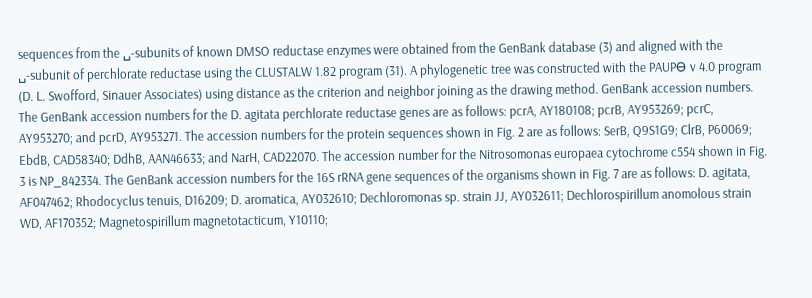sequences from the ␣-subunits of known DMSO reductase enzymes were obtained from the GenBank database (3) and aligned with the ␣-subunit of perchlorate reductase using the CLUSTALW 1.82 program (31). A phylogenetic tree was constructed with the PAUPⴱ v 4.0 program (D. L. Swofford, Sinauer Associates) using distance as the criterion and neighbor joining as the drawing method. GenBank accession numbers. The GenBank accession numbers for the D. agitata perchlorate reductase genes are as follows: pcrA, AY180108; pcrB, AY953269; pcrC, AY953270; and pcrD, AY953271. The accession numbers for the protein sequences shown in Fig. 2 are as follows: SerB, Q9S1G9; ClrB, P60069; EbdB, CAD58340; DdhB, AAN46633; and NarH, CAD22070. The accession number for the Nitrosomonas europaea cytochrome c554 shown in Fig. 3 is NP_842334. The GenBank accession numbers for the 16S rRNA gene sequences of the organisms shown in Fig. 7 are as follows: D. agitata, AF047462; Rhodocyclus tenuis, D16209; D. aromatica, AY032610; Dechloromonas sp. strain JJ, AY032611; Dechlorospirillum anomolous strain WD, AF170352; Magnetospirillum magnetotacticum, Y10110;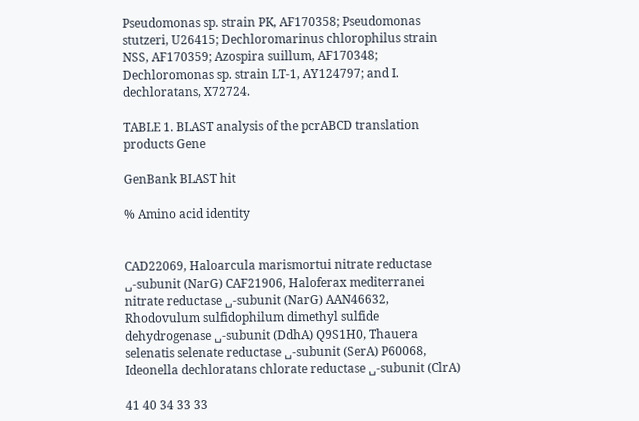Pseudomonas sp. strain PK, AF170358; Pseudomonas stutzeri, U26415; Dechloromarinus chlorophilus strain NSS, AF170359; Azospira suillum, AF170348; Dechloromonas sp. strain LT-1, AY124797; and I. dechloratans, X72724.

TABLE 1. BLAST analysis of the pcrABCD translation products Gene

GenBank BLAST hit

% Amino acid identity


CAD22069, Haloarcula marismortui nitrate reductase ␣-subunit (NarG) CAF21906, Haloferax mediterranei nitrate reductase ␣-subunit (NarG) AAN46632, Rhodovulum sulfidophilum dimethyl sulfide dehydrogenase ␣-subunit (DdhA) Q9S1H0, Thauera selenatis selenate reductase ␣-subunit (SerA) P60068, Ideonella dechloratans chlorate reductase ␣-subunit (ClrA)

41 40 34 33 33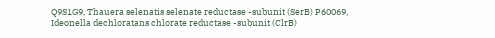Q9S1G9, Thauera selenatis selenate reductase -subunit (SerB) P60069, Ideonella dechloratans chlorate reductase -subunit (ClrB)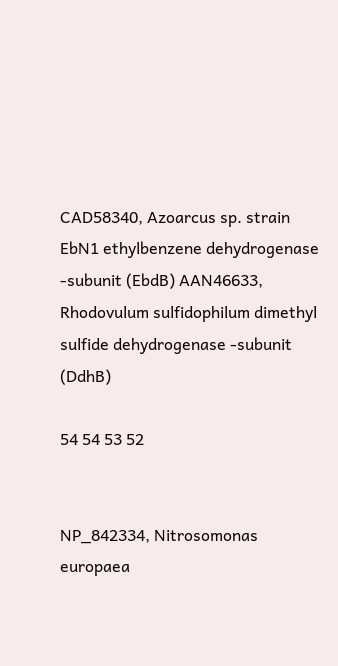CAD58340, Azoarcus sp. strain EbN1 ethylbenzene dehydrogenase -subunit (EbdB) AAN46633, Rhodovulum sulfidophilum dimethyl sulfide dehydrogenase -subunit (DdhB)

54 54 53 52


NP_842334, Nitrosomonas europaea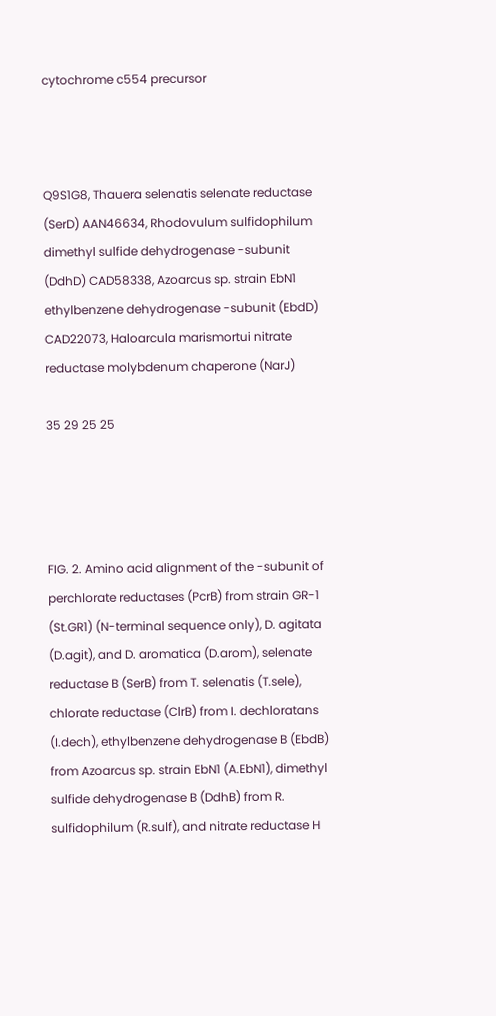cytochrome c554 precursor



Q9S1G8, Thauera selenatis selenate reductase (SerD) AAN46634, Rhodovulum sulfidophilum dimethyl sulfide dehydrogenase -subunit (DdhD) CAD58338, Azoarcus sp. strain EbN1 ethylbenzene dehydrogenase -subunit (EbdD) CAD22073, Haloarcula marismortui nitrate reductase molybdenum chaperone (NarJ)

35 29 25 25




FIG. 2. Amino acid alignment of the -subunit of perchlorate reductases (PcrB) from strain GR-1 (St.GR1) (N-terminal sequence only), D. agitata (D.agit), and D. aromatica (D.arom), selenate reductase B (SerB) from T. selenatis (T.sele), chlorate reductase (ClrB) from I. dechloratans (I.dech), ethylbenzene dehydrogenase B (EbdB) from Azoarcus sp. strain EbN1 (A.EbN1), dimethyl sulfide dehydrogenase B (DdhB) from R. sulfidophilum (R.sulf), and nitrate reductase H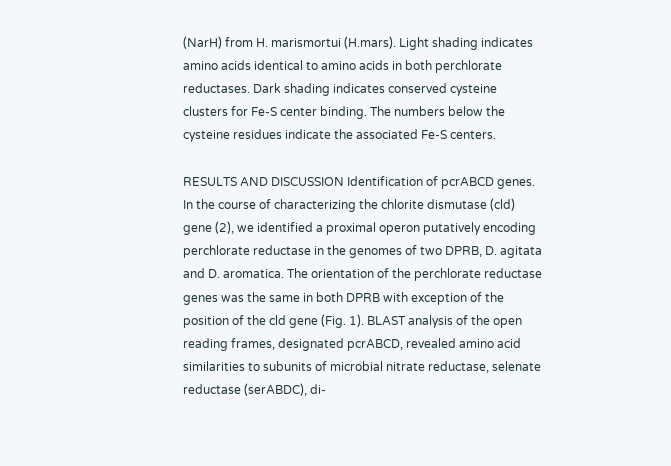(NarH) from H. marismortui (H.mars). Light shading indicates amino acids identical to amino acids in both perchlorate reductases. Dark shading indicates conserved cysteine clusters for Fe-S center binding. The numbers below the cysteine residues indicate the associated Fe-S centers.

RESULTS AND DISCUSSION Identification of pcrABCD genes. In the course of characterizing the chlorite dismutase (cld) gene (2), we identified a proximal operon putatively encoding perchlorate reductase in the genomes of two DPRB, D. agitata and D. aromatica. The orientation of the perchlorate reductase genes was the same in both DPRB with exception of the position of the cld gene (Fig. 1). BLAST analysis of the open reading frames, designated pcrABCD, revealed amino acid similarities to subunits of microbial nitrate reductase, selenate reductase (serABDC), di-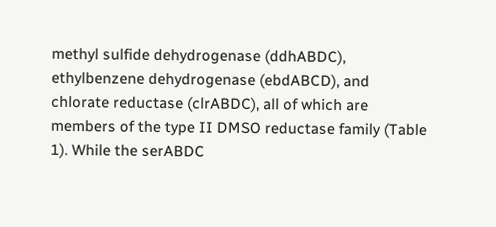methyl sulfide dehydrogenase (ddhABDC), ethylbenzene dehydrogenase (ebdABCD), and chlorate reductase (clrABDC), all of which are members of the type II DMSO reductase family (Table 1). While the serABDC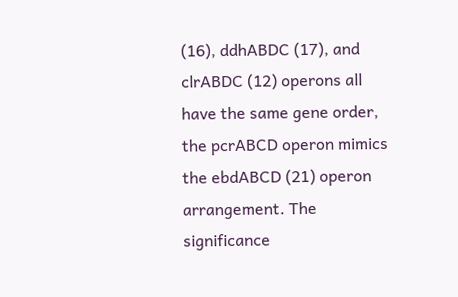(16), ddhABDC (17), and clrABDC (12) operons all have the same gene order, the pcrABCD operon mimics the ebdABCD (21) operon arrangement. The significance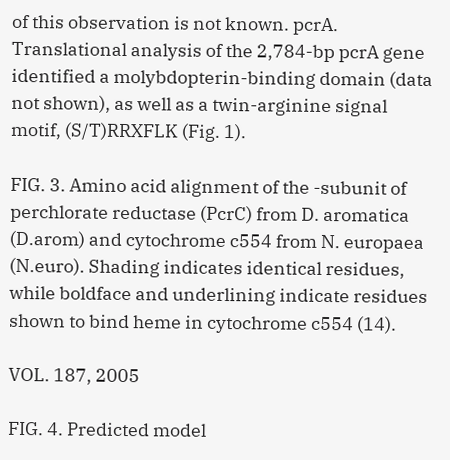of this observation is not known. pcrA. Translational analysis of the 2,784-bp pcrA gene identified a molybdopterin-binding domain (data not shown), as well as a twin-arginine signal motif, (S/T)RRXFLK (Fig. 1).

FIG. 3. Amino acid alignment of the -subunit of perchlorate reductase (PcrC) from D. aromatica (D.arom) and cytochrome c554 from N. europaea (N.euro). Shading indicates identical residues, while boldface and underlining indicate residues shown to bind heme in cytochrome c554 (14).

VOL. 187, 2005

FIG. 4. Predicted model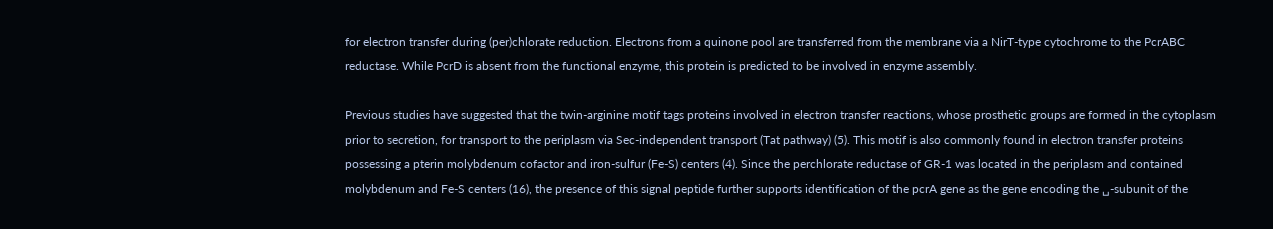for electron transfer during (per)chlorate reduction. Electrons from a quinone pool are transferred from the membrane via a NirT-type cytochrome to the PcrABC reductase. While PcrD is absent from the functional enzyme, this protein is predicted to be involved in enzyme assembly.

Previous studies have suggested that the twin-arginine motif tags proteins involved in electron transfer reactions, whose prosthetic groups are formed in the cytoplasm prior to secretion, for transport to the periplasm via Sec-independent transport (Tat pathway) (5). This motif is also commonly found in electron transfer proteins possessing a pterin molybdenum cofactor and iron-sulfur (Fe-S) centers (4). Since the perchlorate reductase of GR-1 was located in the periplasm and contained molybdenum and Fe-S centers (16), the presence of this signal peptide further supports identification of the pcrA gene as the gene encoding the ␣-subunit of the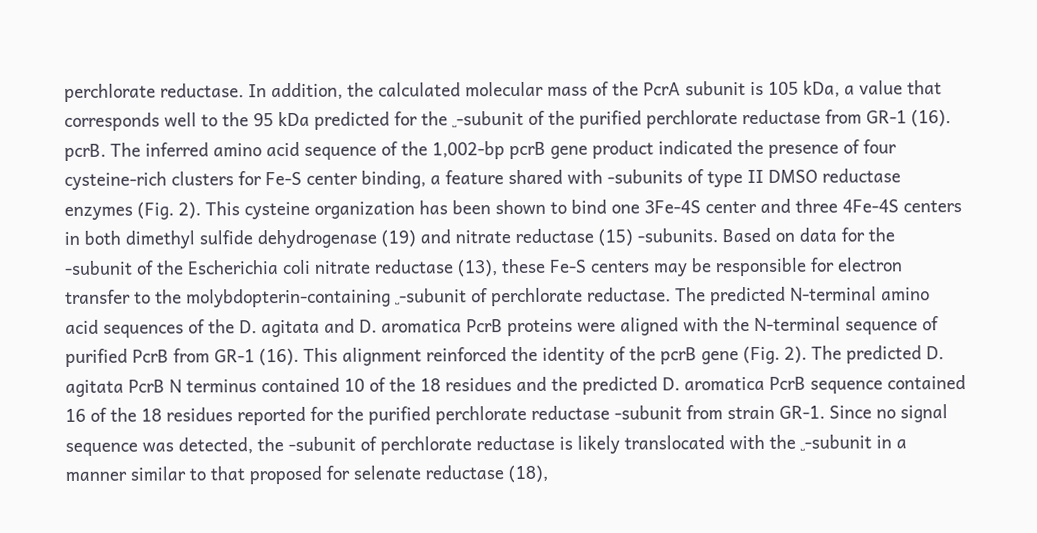perchlorate reductase. In addition, the calculated molecular mass of the PcrA subunit is 105 kDa, a value that corresponds well to the 95 kDa predicted for the ␣-subunit of the purified perchlorate reductase from GR-1 (16). pcrB. The inferred amino acid sequence of the 1,002-bp pcrB gene product indicated the presence of four cysteine-rich clusters for Fe-S center binding, a feature shared with -subunits of type II DMSO reductase enzymes (Fig. 2). This cysteine organization has been shown to bind one 3Fe-4S center and three 4Fe-4S centers in both dimethyl sulfide dehydrogenase (19) and nitrate reductase (15) -subunits. Based on data for the -subunit of the Escherichia coli nitrate reductase (13), these Fe-S centers may be responsible for electron transfer to the molybdopterin-containing ␣-subunit of perchlorate reductase. The predicted N-terminal amino acid sequences of the D. agitata and D. aromatica PcrB proteins were aligned with the N-terminal sequence of purified PcrB from GR-1 (16). This alignment reinforced the identity of the pcrB gene (Fig. 2). The predicted D. agitata PcrB N terminus contained 10 of the 18 residues and the predicted D. aromatica PcrB sequence contained 16 of the 18 residues reported for the purified perchlorate reductase -subunit from strain GR-1. Since no signal sequence was detected, the -subunit of perchlorate reductase is likely translocated with the ␣-subunit in a manner similar to that proposed for selenate reductase (18),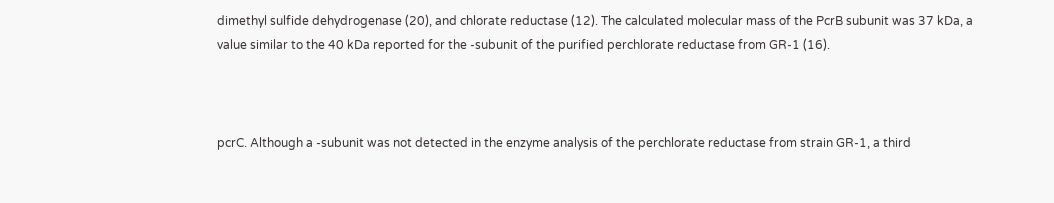dimethyl sulfide dehydrogenase (20), and chlorate reductase (12). The calculated molecular mass of the PcrB subunit was 37 kDa, a value similar to the 40 kDa reported for the -subunit of the purified perchlorate reductase from GR-1 (16).



pcrC. Although a -subunit was not detected in the enzyme analysis of the perchlorate reductase from strain GR-1, a third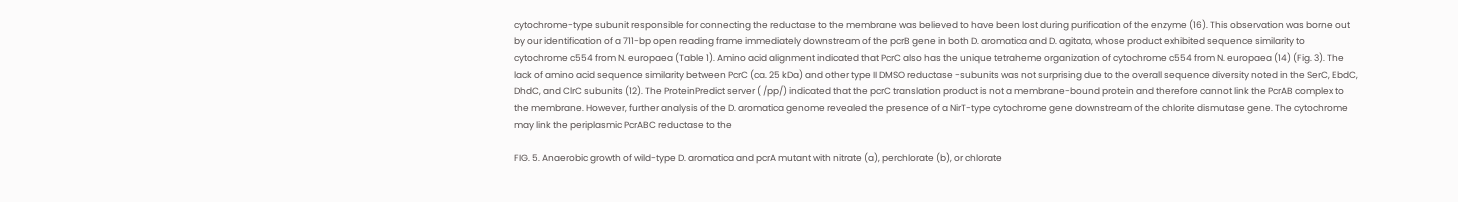cytochrome-type subunit responsible for connecting the reductase to the membrane was believed to have been lost during purification of the enzyme (16). This observation was borne out by our identification of a 711-bp open reading frame immediately downstream of the pcrB gene in both D. aromatica and D. agitata, whose product exhibited sequence similarity to cytochrome c554 from N. europaea (Table 1). Amino acid alignment indicated that PcrC also has the unique tetraheme organization of cytochrome c554 from N. europaea (14) (Fig. 3). The lack of amino acid sequence similarity between PcrC (ca. 25 kDa) and other type II DMSO reductase -subunits was not surprising due to the overall sequence diversity noted in the SerC, EbdC, DhdC, and ClrC subunits (12). The ProteinPredict server ( /pp/) indicated that the pcrC translation product is not a membrane-bound protein and therefore cannot link the PcrAB complex to the membrane. However, further analysis of the D. aromatica genome revealed the presence of a NirT-type cytochrome gene downstream of the chlorite dismutase gene. The cytochrome may link the periplasmic PcrABC reductase to the

FIG. 5. Anaerobic growth of wild-type D. aromatica and pcrA mutant with nitrate (a), perchlorate (b), or chlorate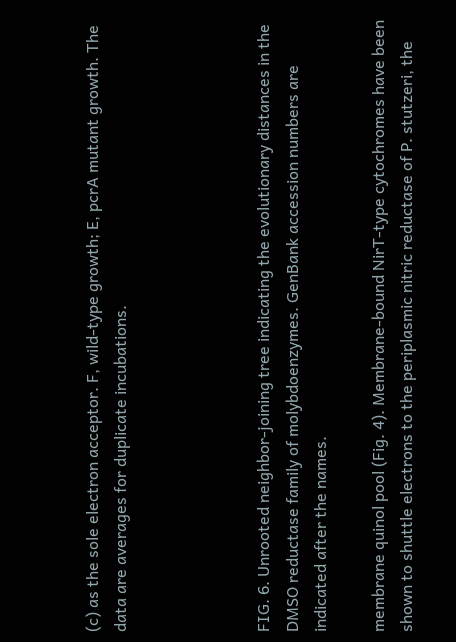(c) as the sole electron acceptor. F, wild-type growth; E, pcrA mutant growth. The data are averages for duplicate incubations.




FIG. 6. Unrooted neighbor-joining tree indicating the evolutionary distances in the DMSO reductase family of molybdoenzymes. GenBank accession numbers are indicated after the names.

membrane quinol pool (Fig. 4). Membrane-bound NirT-type cytochromes have been shown to shuttle electrons to the periplasmic nitric reductase of P. stutzeri, the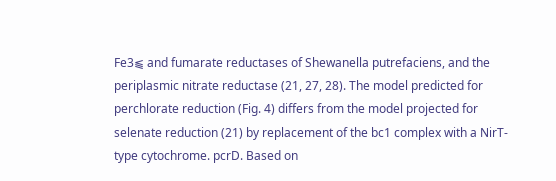Fe3⫹ and fumarate reductases of Shewanella putrefaciens, and the periplasmic nitrate reductase (21, 27, 28). The model predicted for perchlorate reduction (Fig. 4) differs from the model projected for selenate reduction (21) by replacement of the bc1 complex with a NirT-type cytochrome. pcrD. Based on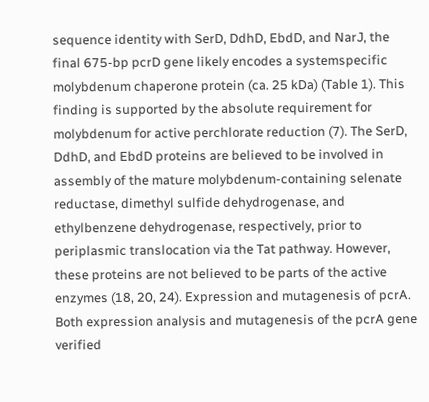sequence identity with SerD, DdhD, EbdD, and NarJ, the final 675-bp pcrD gene likely encodes a systemspecific molybdenum chaperone protein (ca. 25 kDa) (Table 1). This finding is supported by the absolute requirement for molybdenum for active perchlorate reduction (7). The SerD, DdhD, and EbdD proteins are believed to be involved in assembly of the mature molybdenum-containing selenate reductase, dimethyl sulfide dehydrogenase, and ethylbenzene dehydrogenase, respectively, prior to periplasmic translocation via the Tat pathway. However, these proteins are not believed to be parts of the active enzymes (18, 20, 24). Expression and mutagenesis of pcrA. Both expression analysis and mutagenesis of the pcrA gene verified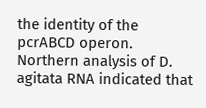the identity of the pcrABCD operon. Northern analysis of D. agitata RNA indicated that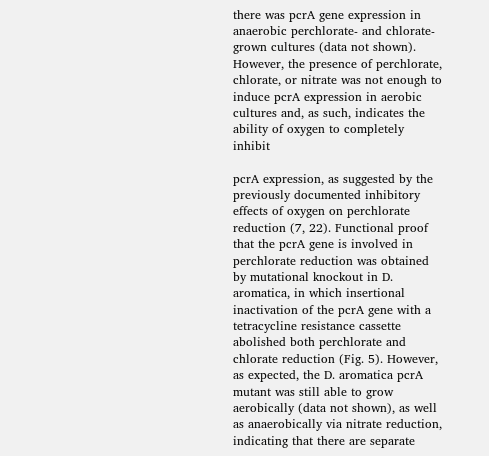there was pcrA gene expression in anaerobic perchlorate- and chlorate-grown cultures (data not shown). However, the presence of perchlorate, chlorate, or nitrate was not enough to induce pcrA expression in aerobic cultures and, as such, indicates the ability of oxygen to completely inhibit

pcrA expression, as suggested by the previously documented inhibitory effects of oxygen on perchlorate reduction (7, 22). Functional proof that the pcrA gene is involved in perchlorate reduction was obtained by mutational knockout in D. aromatica, in which insertional inactivation of the pcrA gene with a tetracycline resistance cassette abolished both perchlorate and chlorate reduction (Fig. 5). However, as expected, the D. aromatica pcrA mutant was still able to grow aerobically (data not shown), as well as anaerobically via nitrate reduction, indicating that there are separate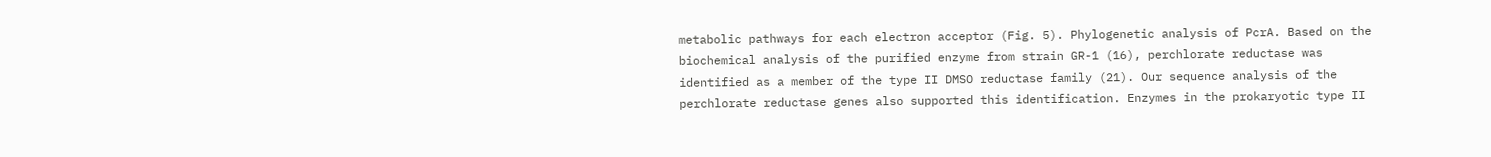metabolic pathways for each electron acceptor (Fig. 5). Phylogenetic analysis of PcrA. Based on the biochemical analysis of the purified enzyme from strain GR-1 (16), perchlorate reductase was identified as a member of the type II DMSO reductase family (21). Our sequence analysis of the perchlorate reductase genes also supported this identification. Enzymes in the prokaryotic type II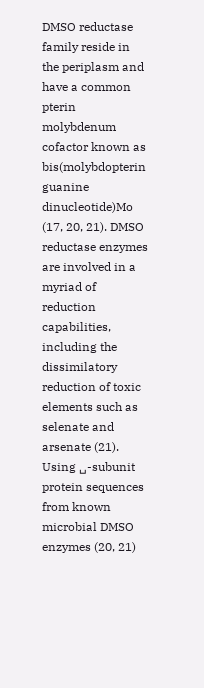DMSO reductase family reside in the periplasm and have a common pterin molybdenum cofactor known as bis(molybdopterin guanine dinucleotide)Mo (17, 20, 21). DMSO reductase enzymes are involved in a myriad of reduction capabilities, including the dissimilatory reduction of toxic elements such as selenate and arsenate (21). Using ␣-subunit protein sequences from known microbial DMSO enzymes (20, 21)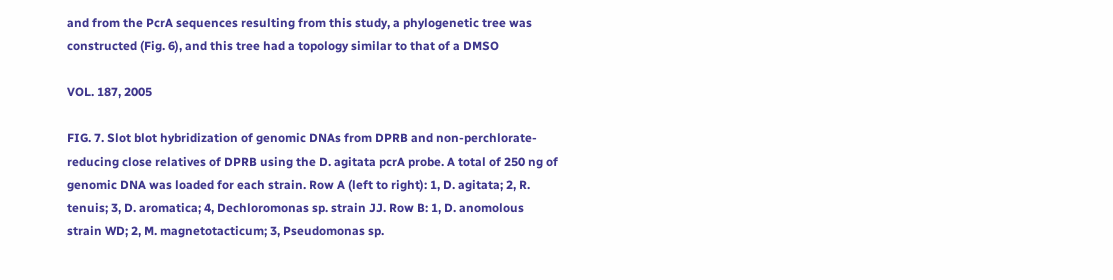and from the PcrA sequences resulting from this study, a phylogenetic tree was constructed (Fig. 6), and this tree had a topology similar to that of a DMSO

VOL. 187, 2005

FIG. 7. Slot blot hybridization of genomic DNAs from DPRB and non-perchlorate-reducing close relatives of DPRB using the D. agitata pcrA probe. A total of 250 ng of genomic DNA was loaded for each strain. Row A (left to right): 1, D. agitata; 2, R. tenuis; 3, D. aromatica; 4, Dechloromonas sp. strain JJ. Row B: 1, D. anomolous strain WD; 2, M. magnetotacticum; 3, Pseudomonas sp.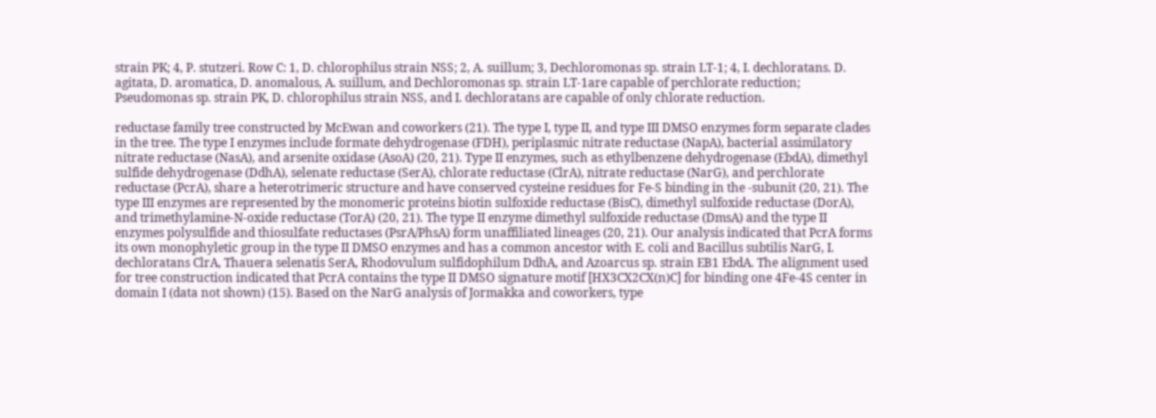strain PK; 4, P. stutzeri. Row C: 1, D. chlorophilus strain NSS; 2, A. suillum; 3, Dechloromonas sp. strain LT-1; 4, I. dechloratans. D. agitata, D. aromatica, D. anomalous, A. suillum, and Dechloromonas sp. strain LT-1are capable of perchlorate reduction; Pseudomonas sp. strain PK, D. chlorophilus strain NSS, and I. dechloratans are capable of only chlorate reduction.

reductase family tree constructed by McEwan and coworkers (21). The type I, type II, and type III DMSO enzymes form separate clades in the tree. The type I enzymes include formate dehydrogenase (FDH), periplasmic nitrate reductase (NapA), bacterial assimilatory nitrate reductase (NasA), and arsenite oxidase (AsoA) (20, 21). Type II enzymes, such as ethylbenzene dehydrogenase (EbdA), dimethyl sulfide dehydrogenase (DdhA), selenate reductase (SerA), chlorate reductase (ClrA), nitrate reductase (NarG), and perchlorate reductase (PcrA), share a heterotrimeric structure and have conserved cysteine residues for Fe-S binding in the -subunit (20, 21). The type III enzymes are represented by the monomeric proteins biotin sulfoxide reductase (BisC), dimethyl sulfoxide reductase (DorA), and trimethylamine-N-oxide reductase (TorA) (20, 21). The type II enzyme dimethyl sulfoxide reductase (DmsA) and the type II enzymes polysulfide and thiosulfate reductases (PsrA/PhsA) form unaffiliated lineages (20, 21). Our analysis indicated that PcrA forms its own monophyletic group in the type II DMSO enzymes and has a common ancestor with E. coli and Bacillus subtilis NarG, I. dechloratans ClrA, Thauera selenatis SerA, Rhodovulum sulfidophilum DdhA, and Azoarcus sp. strain EB1 EbdA. The alignment used for tree construction indicated that PcrA contains the type II DMSO signature motif [HX3CX2CX(n)C] for binding one 4Fe-4S center in domain I (data not shown) (15). Based on the NarG analysis of Jormakka and coworkers, type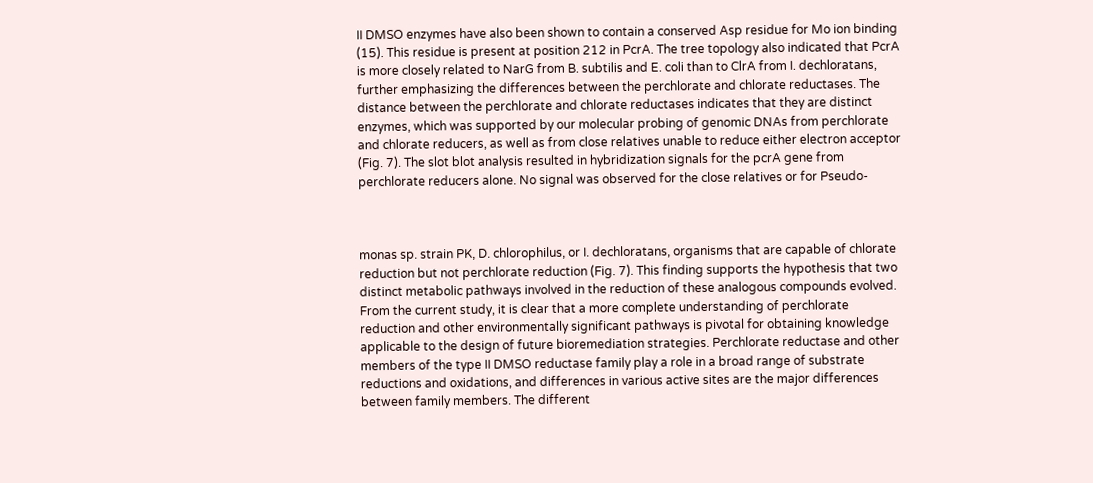II DMSO enzymes have also been shown to contain a conserved Asp residue for Mo ion binding (15). This residue is present at position 212 in PcrA. The tree topology also indicated that PcrA is more closely related to NarG from B. subtilis and E. coli than to ClrA from I. dechloratans, further emphasizing the differences between the perchlorate and chlorate reductases. The distance between the perchlorate and chlorate reductases indicates that they are distinct enzymes, which was supported by our molecular probing of genomic DNAs from perchlorate and chlorate reducers, as well as from close relatives unable to reduce either electron acceptor (Fig. 7). The slot blot analysis resulted in hybridization signals for the pcrA gene from perchlorate reducers alone. No signal was observed for the close relatives or for Pseudo-



monas sp. strain PK, D. chlorophilus, or I. dechloratans, organisms that are capable of chlorate reduction but not perchlorate reduction (Fig. 7). This finding supports the hypothesis that two distinct metabolic pathways involved in the reduction of these analogous compounds evolved. From the current study, it is clear that a more complete understanding of perchlorate reduction and other environmentally significant pathways is pivotal for obtaining knowledge applicable to the design of future bioremediation strategies. Perchlorate reductase and other members of the type II DMSO reductase family play a role in a broad range of substrate reductions and oxidations, and differences in various active sites are the major differences between family members. The different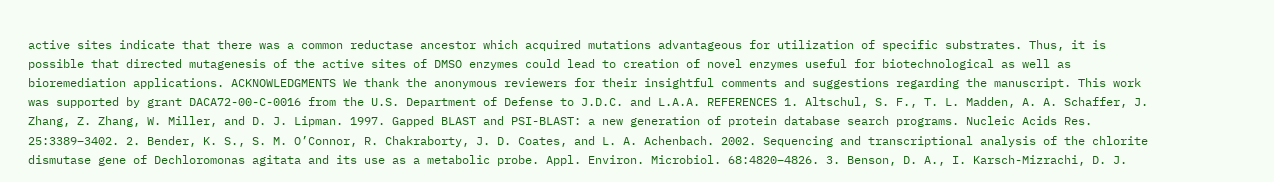active sites indicate that there was a common reductase ancestor which acquired mutations advantageous for utilization of specific substrates. Thus, it is possible that directed mutagenesis of the active sites of DMSO enzymes could lead to creation of novel enzymes useful for biotechnological as well as bioremediation applications. ACKNOWLEDGMENTS We thank the anonymous reviewers for their insightful comments and suggestions regarding the manuscript. This work was supported by grant DACA72-00-C-0016 from the U.S. Department of Defense to J.D.C. and L.A.A. REFERENCES 1. Altschul, S. F., T. L. Madden, A. A. Schaffer, J. Zhang, Z. Zhang, W. Miller, and D. J. Lipman. 1997. Gapped BLAST and PSI-BLAST: a new generation of protein database search programs. Nucleic Acids Res. 25:3389–3402. 2. Bender, K. S., S. M. O’Connor, R. Chakraborty, J. D. Coates, and L. A. Achenbach. 2002. Sequencing and transcriptional analysis of the chlorite dismutase gene of Dechloromonas agitata and its use as a metabolic probe. Appl. Environ. Microbiol. 68:4820–4826. 3. Benson, D. A., I. Karsch-Mizrachi, D. J.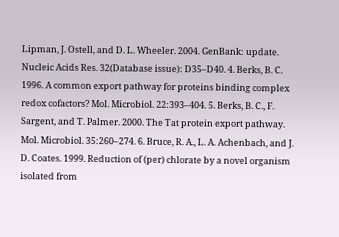Lipman, J. Ostell, and D. L. Wheeler. 2004. GenBank: update. Nucleic Acids Res. 32(Database issue): D35–D40. 4. Berks, B. C. 1996. A common export pathway for proteins binding complex redox cofactors? Mol. Microbiol. 22:393–404. 5. Berks, B. C., F. Sargent, and T. Palmer. 2000. The Tat protein export pathway. Mol. Microbiol. 35:260–274. 6. Bruce, R. A., L. A. Achenbach, and J. D. Coates. 1999. Reduction of (per) chlorate by a novel organism isolated from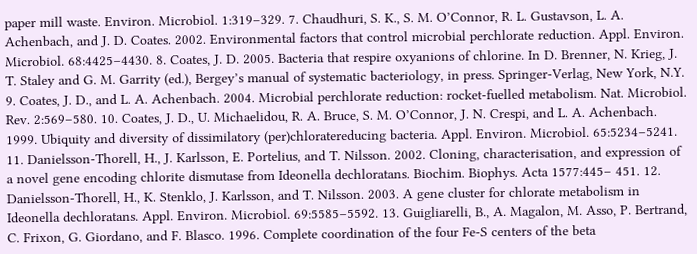paper mill waste. Environ. Microbiol. 1:319–329. 7. Chaudhuri, S. K., S. M. O’Connor, R. L. Gustavson, L. A. Achenbach, and J. D. Coates. 2002. Environmental factors that control microbial perchlorate reduction. Appl. Environ. Microbiol. 68:4425–4430. 8. Coates, J. D. 2005. Bacteria that respire oxyanions of chlorine. In D. Brenner, N. Krieg, J. T. Staley and G. M. Garrity (ed.), Bergey’s manual of systematic bacteriology, in press. Springer-Verlag, New York, N.Y. 9. Coates, J. D., and L. A. Achenbach. 2004. Microbial perchlorate reduction: rocket-fuelled metabolism. Nat. Microbiol. Rev. 2:569–580. 10. Coates, J. D., U. Michaelidou, R. A. Bruce, S. M. O’Connor, J. N. Crespi, and L. A. Achenbach. 1999. Ubiquity and diversity of dissimilatory (per)chloratereducing bacteria. Appl. Environ. Microbiol. 65:5234–5241. 11. Danielsson-Thorell, H., J. Karlsson, E. Portelius, and T. Nilsson. 2002. Cloning, characterisation, and expression of a novel gene encoding chlorite dismutase from Ideonella dechloratans. Biochim. Biophys. Acta 1577:445– 451. 12. Danielsson-Thorell, H., K. Stenklo, J. Karlsson, and T. Nilsson. 2003. A gene cluster for chlorate metabolism in Ideonella dechloratans. Appl. Environ. Microbiol. 69:5585–5592. 13. Guigliarelli, B., A. Magalon, M. Asso, P. Bertrand, C. Frixon, G. Giordano, and F. Blasco. 1996. Complete coordination of the four Fe-S centers of the beta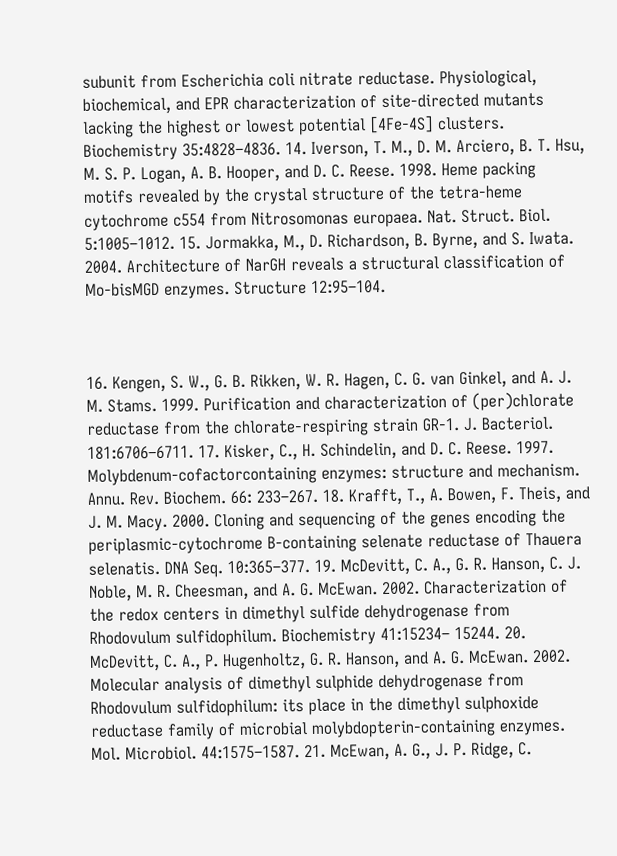subunit from Escherichia coli nitrate reductase. Physiological, biochemical, and EPR characterization of site-directed mutants lacking the highest or lowest potential [4Fe-4S] clusters. Biochemistry 35:4828–4836. 14. Iverson, T. M., D. M. Arciero, B. T. Hsu, M. S. P. Logan, A. B. Hooper, and D. C. Reese. 1998. Heme packing motifs revealed by the crystal structure of the tetra-heme cytochrome c554 from Nitrosomonas europaea. Nat. Struct. Biol. 5:1005–1012. 15. Jormakka, M., D. Richardson, B. Byrne, and S. Iwata. 2004. Architecture of NarGH reveals a structural classification of Mo-bisMGD enzymes. Structure 12:95–104.



16. Kengen, S. W., G. B. Rikken, W. R. Hagen, C. G. van Ginkel, and A. J. M. Stams. 1999. Purification and characterization of (per)chlorate reductase from the chlorate-respiring strain GR-1. J. Bacteriol. 181:6706–6711. 17. Kisker, C., H. Schindelin, and D. C. Reese. 1997. Molybdenum-cofactorcontaining enzymes: structure and mechanism. Annu. Rev. Biochem. 66: 233–267. 18. Krafft, T., A. Bowen, F. Theis, and J. M. Macy. 2000. Cloning and sequencing of the genes encoding the periplasmic-cytochrome B-containing selenate reductase of Thauera selenatis. DNA Seq. 10:365–377. 19. McDevitt, C. A., G. R. Hanson, C. J. Noble, M. R. Cheesman, and A. G. McEwan. 2002. Characterization of the redox centers in dimethyl sulfide dehydrogenase from Rhodovulum sulfidophilum. Biochemistry 41:15234– 15244. 20. McDevitt, C. A., P. Hugenholtz, G. R. Hanson, and A. G. McEwan. 2002. Molecular analysis of dimethyl sulphide dehydrogenase from Rhodovulum sulfidophilum: its place in the dimethyl sulphoxide reductase family of microbial molybdopterin-containing enzymes. Mol. Microbiol. 44:1575–1587. 21. McEwan, A. G., J. P. Ridge, C.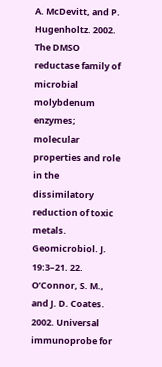A. McDevitt, and P. Hugenholtz. 2002. The DMSO reductase family of microbial molybdenum enzymes; molecular properties and role in the dissimilatory reduction of toxic metals. Geomicrobiol. J. 19:3–21. 22. O’Connor, S. M., and J. D. Coates. 2002. Universal immunoprobe for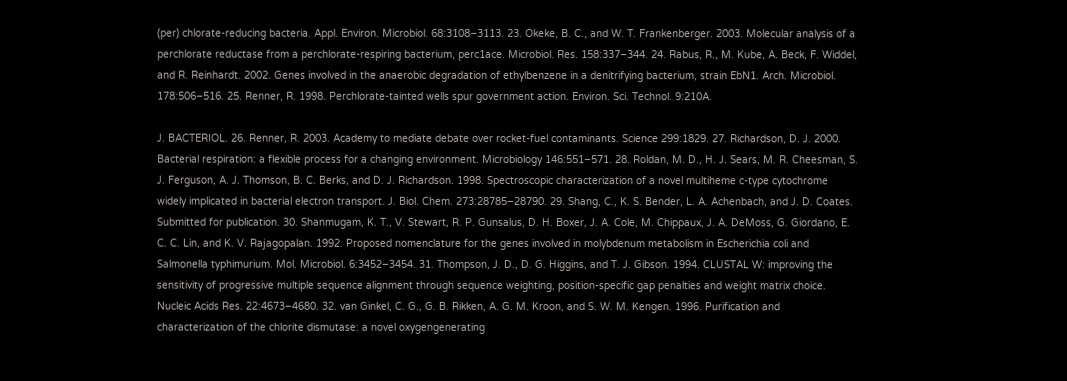(per) chlorate-reducing bacteria. Appl. Environ. Microbiol. 68:3108–3113. 23. Okeke, B. C., and W. T. Frankenberger. 2003. Molecular analysis of a perchlorate reductase from a perchlorate-respiring bacterium, perc1ace. Microbiol. Res. 158:337–344. 24. Rabus, R., M. Kube, A. Beck, F. Widdel, and R. Reinhardt. 2002. Genes involved in the anaerobic degradation of ethylbenzene in a denitrifying bacterium, strain EbN1. Arch. Microbiol. 178:506–516. 25. Renner, R. 1998. Perchlorate-tainted wells spur government action. Environ. Sci. Technol. 9:210A.

J. BACTERIOL. 26. Renner, R. 2003. Academy to mediate debate over rocket-fuel contaminants. Science 299:1829. 27. Richardson, D. J. 2000. Bacterial respiration: a flexible process for a changing environment. Microbiology 146:551–571. 28. Roldan, M. D., H. J. Sears, M. R. Cheesman, S. J. Ferguson, A. J. Thomson, B. C. Berks, and D. J. Richardson. 1998. Spectroscopic characterization of a novel multiheme c-type cytochrome widely implicated in bacterial electron transport. J. Biol. Chem. 273:28785–28790. 29. Shang, C., K. S. Bender, L. A. Achenbach, and J. D. Coates. Submitted for publication. 30. Shanmugam, K. T., V. Stewart, R. P. Gunsalus, D. H. Boxer, J. A. Cole, M. Chippaux, J. A. DeMoss, G. Giordano, E. C. C. Lin, and K. V. Rajagopalan. 1992. Proposed nomenclature for the genes involved in molybdenum metabolism in Escherichia coli and Salmonella typhimurium. Mol. Microbiol. 6:3452–3454. 31. Thompson, J. D., D. G. Higgins, and T. J. Gibson. 1994. CLUSTAL W: improving the sensitivity of progressive multiple sequence alignment through sequence weighting, position-specific gap penalties and weight matrix choice. Nucleic Acids Res. 22:4673–4680. 32. van Ginkel, C. G., G. B. Rikken, A. G. M. Kroon, and S. W. M. Kengen. 1996. Purification and characterization of the chlorite dismutase: a novel oxygengenerating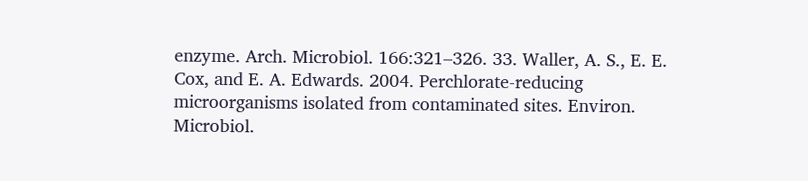enzyme. Arch. Microbiol. 166:321–326. 33. Waller, A. S., E. E. Cox, and E. A. Edwards. 2004. Perchlorate-reducing microorganisms isolated from contaminated sites. Environ. Microbiol.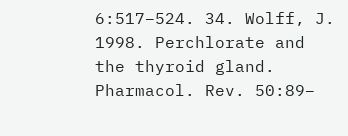6:517–524. 34. Wolff, J. 1998. Perchlorate and the thyroid gland. Pharmacol. Rev. 50:89–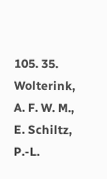105. 35. Wolterink, A. F. W. M., E. Schiltz, P.-L.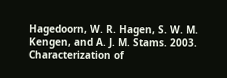Hagedoorn, W. R. Hagen, S. W. M. Kengen, and A. J. M. Stams. 2003. Characterization of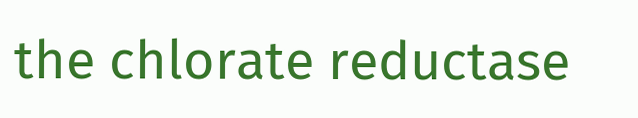the chlorate reductase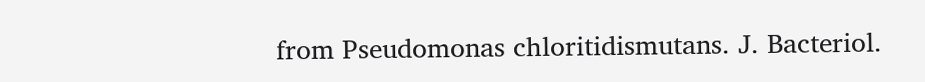from Pseudomonas chloritidismutans. J. Bacteriol.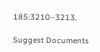185:3210–3213.

Suggest Documents